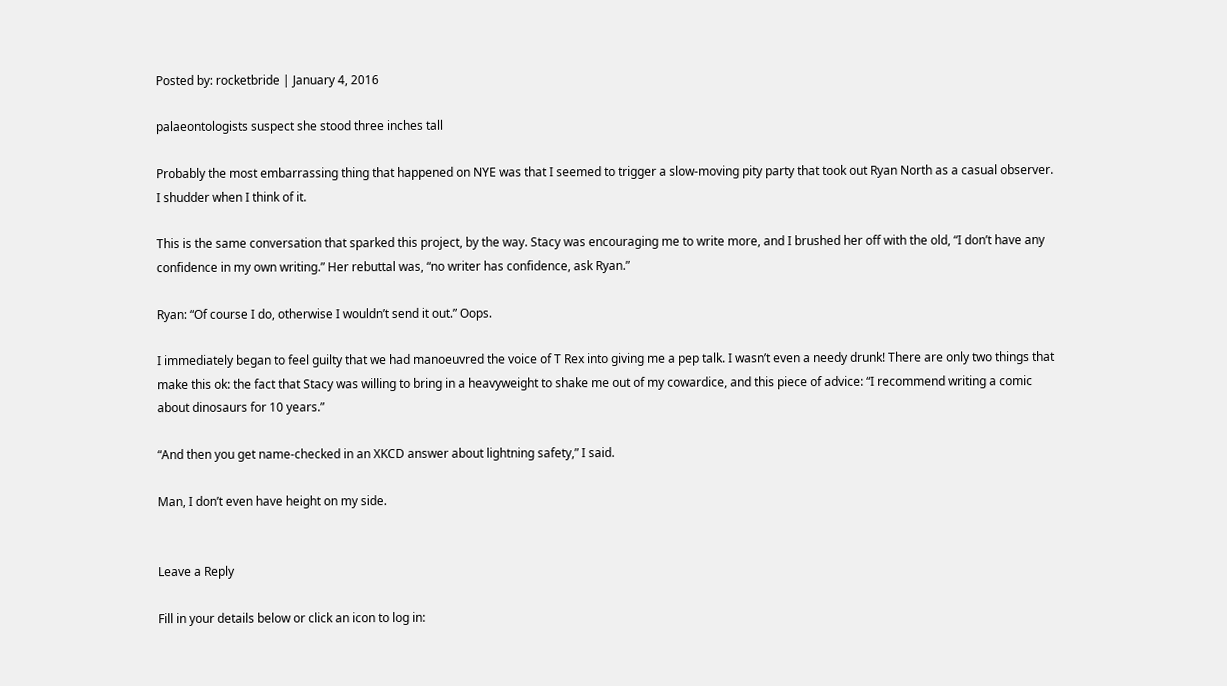Posted by: rocketbride | January 4, 2016

palaeontologists suspect she stood three inches tall

Probably the most embarrassing thing that happened on NYE was that I seemed to trigger a slow-moving pity party that took out Ryan North as a casual observer. I shudder when I think of it.

This is the same conversation that sparked this project, by the way. Stacy was encouraging me to write more, and I brushed her off with the old, “I don’t have any confidence in my own writing.” Her rebuttal was, “no writer has confidence, ask Ryan.”

Ryan: “Of course I do, otherwise I wouldn’t send it out.” Oops.

I immediately began to feel guilty that we had manoeuvred the voice of T Rex into giving me a pep talk. I wasn’t even a needy drunk! There are only two things that make this ok: the fact that Stacy was willing to bring in a heavyweight to shake me out of my cowardice, and this piece of advice: “I recommend writing a comic about dinosaurs for 10 years.”

“And then you get name-checked in an XKCD answer about lightning safety,” I said.

Man, I don’t even have height on my side.


Leave a Reply

Fill in your details below or click an icon to log in: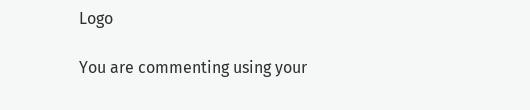Logo

You are commenting using your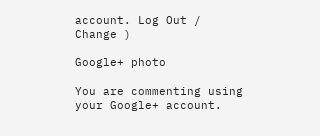account. Log Out /  Change )

Google+ photo

You are commenting using your Google+ account.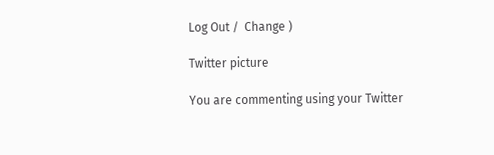Log Out /  Change )

Twitter picture

You are commenting using your Twitter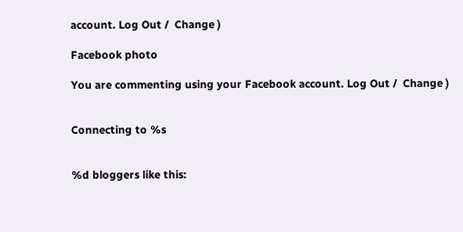account. Log Out /  Change )

Facebook photo

You are commenting using your Facebook account. Log Out /  Change )


Connecting to %s


%d bloggers like this: